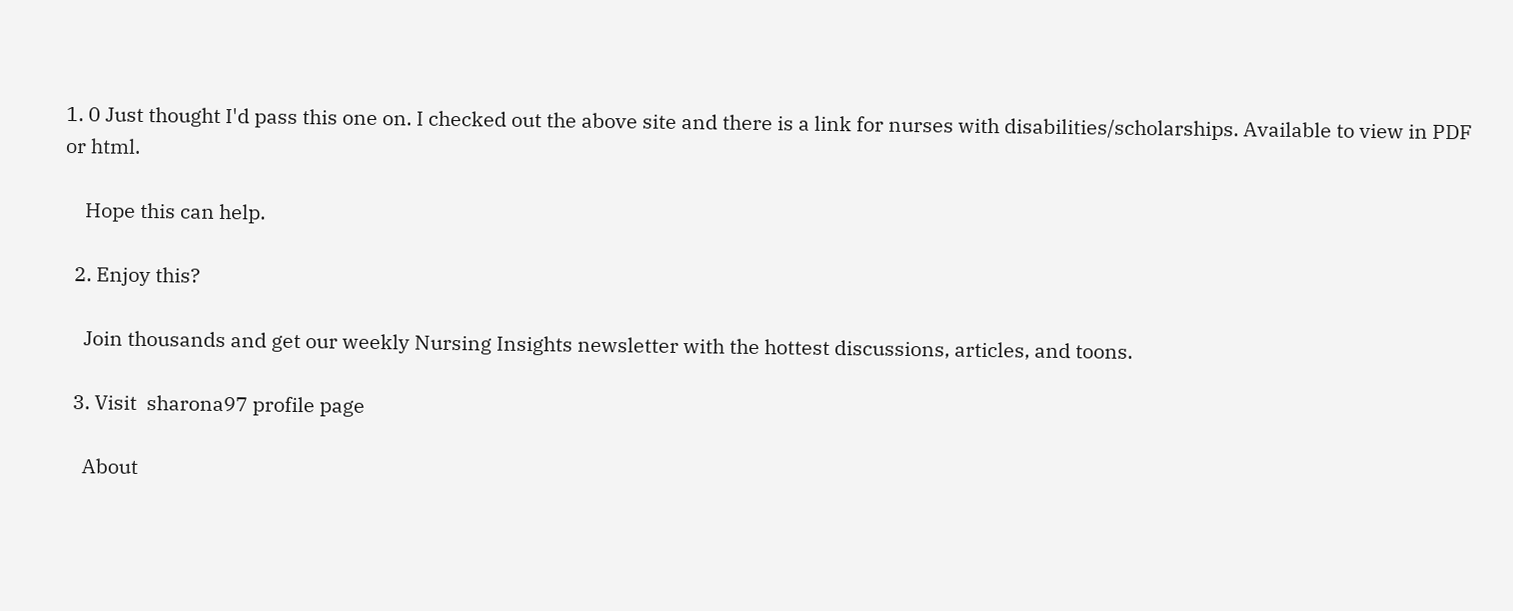1. 0 Just thought I'd pass this one on. I checked out the above site and there is a link for nurses with disabilities/scholarships. Available to view in PDF or html.

    Hope this can help.

  2. Enjoy this?

    Join thousands and get our weekly Nursing Insights newsletter with the hottest discussions, articles, and toons.

  3. Visit  sharona97 profile page

    About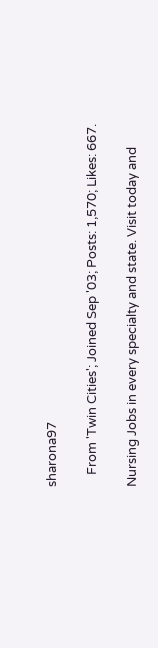sharona97

    From 'Twin Cities'; Joined Sep '03; Posts: 1,570; Likes: 667.

Nursing Jobs in every specialty and state. Visit today and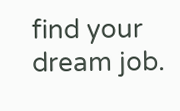find your dream job.